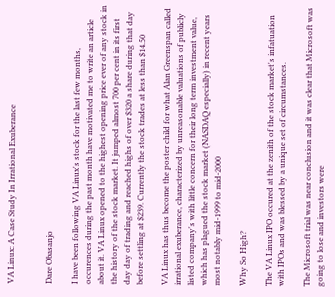VA Linux: A Case Study In Irrational Exuberance


Dare Obasanjo

I have been following VA Linux's stock for the last few months, occurences during the past month have motivated me to write an article about it. VA Linux opened to the highest opening price ever of any stock in the history of the stock market. It jumped almost 700 per cent in its first day day of trading and reached highs of over $320 a share during that day before settling at $239. Currently the stock trades at less than $14.50

VA Linux has thus become the poster child for what Alan Greenspan called irrational exuberance, characterized by unreasonable valuations of publicly listed company's with little concern for their long term investment value, which has plagued the stock market (NASDAQ especially) in recent years most notably mid-1999 to mid-2000

Why So High?

The VA Linux IPO occured at the zenith of the stock market's infatuation with IPOs and was blessed by a unique set of circumstances.

The Microsoft trial was near conclusion and it was clear that Microsoft was going to lose and investors were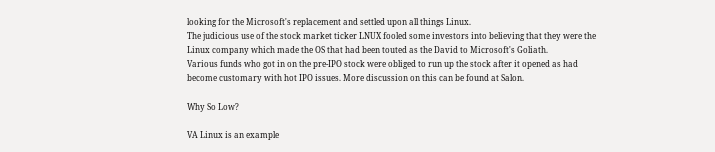looking for the Microsoft's replacement and settled upon all things Linux.
The judicious use of the stock market ticker LNUX fooled some investors into believing that they were the Linux company which made the OS that had been touted as the David to Microsoft's Goliath.
Various funds who got in on the pre-IPO stock were obliged to run up the stock after it opened as had become customary with hot IPO issues. More discussion on this can be found at Salon.

Why So Low?

VA Linux is an example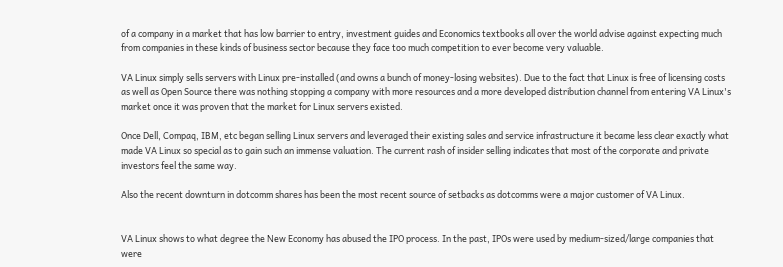of a company in a market that has low barrier to entry, investment guides and Economics textbooks all over the world advise against expecting much from companies in these kinds of business sector because they face too much competition to ever become very valuable.

VA Linux simply sells servers with Linux pre-installed (and owns a bunch of money-losing websites). Due to the fact that Linux is free of licensing costs as well as Open Source there was nothing stopping a company with more resources and a more developed distribution channel from entering VA Linux's market once it was proven that the market for Linux servers existed.

Once Dell, Compaq, IBM, etc began selling Linux servers and leveraged their existing sales and service infrastructure it became less clear exactly what made VA Linux so special as to gain such an immense valuation. The current rash of insider selling indicates that most of the corporate and private investors feel the same way.

Also the recent downturn in dotcomm shares has been the most recent source of setbacks as dotcomms were a major customer of VA Linux.


VA Linux shows to what degree the New Economy has abused the IPO process. In the past, IPOs were used by medium-sized/large companies that were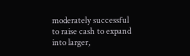moderately successful to raise cash to expand into larger,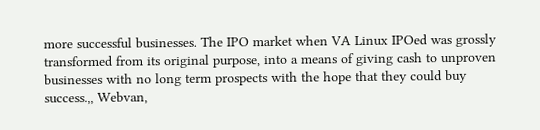more successful businesses. The IPO market when VA Linux IPOed was grossly transformed from its original purpose, into a means of giving cash to unproven businesses with no long term prospects with the hope that they could buy success.,, Webvan,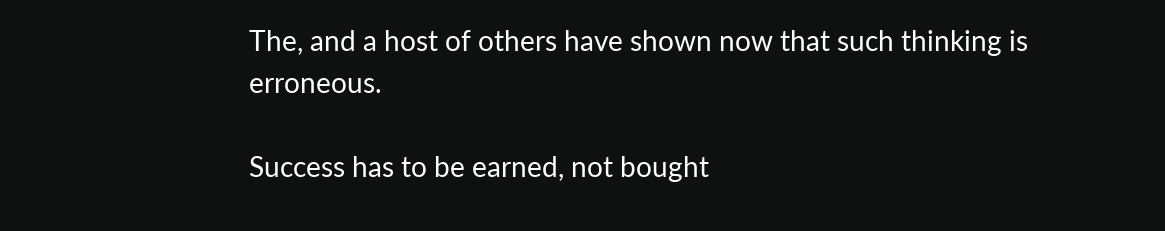The, and a host of others have shown now that such thinking is erroneous.

Success has to be earned, not bought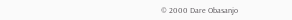© 2000 Dare Obasanjo